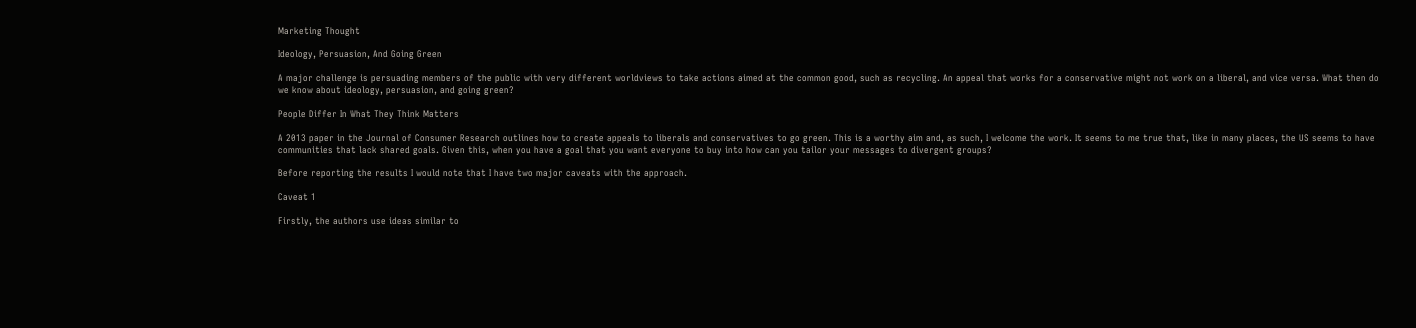Marketing Thought

Ideology, Persuasion, And Going Green

A major challenge is persuading members of the public with very different worldviews to take actions aimed at the common good, such as recycling. An appeal that works for a conservative might not work on a liberal, and vice versa. What then do we know about ideology, persuasion, and going green?

People Differ In What They Think Matters

A 2013 paper in the Journal of Consumer Research outlines how to create appeals to liberals and conservatives to go green. This is a worthy aim and, as such, I welcome the work. It seems to me true that, like in many places, the US seems to have communities that lack shared goals. Given this, when you have a goal that you want everyone to buy into how can you tailor your messages to divergent groups?

Before reporting the results I would note that I have two major caveats with the approach.

Caveat 1

Firstly, the authors use ideas similar to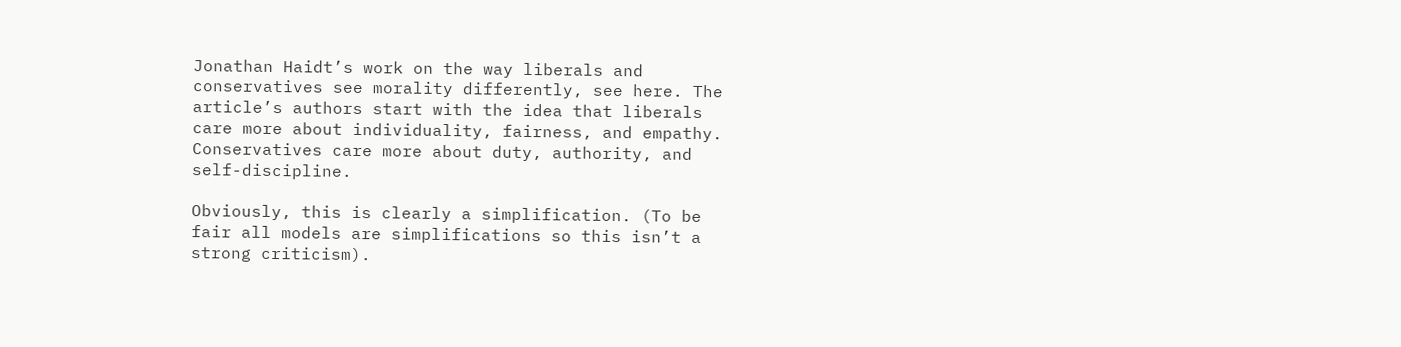Jonathan Haidt’s work on the way liberals and conservatives see morality differently, see here. The article’s authors start with the idea that liberals care more about individuality, fairness, and empathy. Conservatives care more about duty, authority, and self-discipline.

Obviously, this is clearly a simplification. (To be fair all models are simplifications so this isn’t a strong criticism).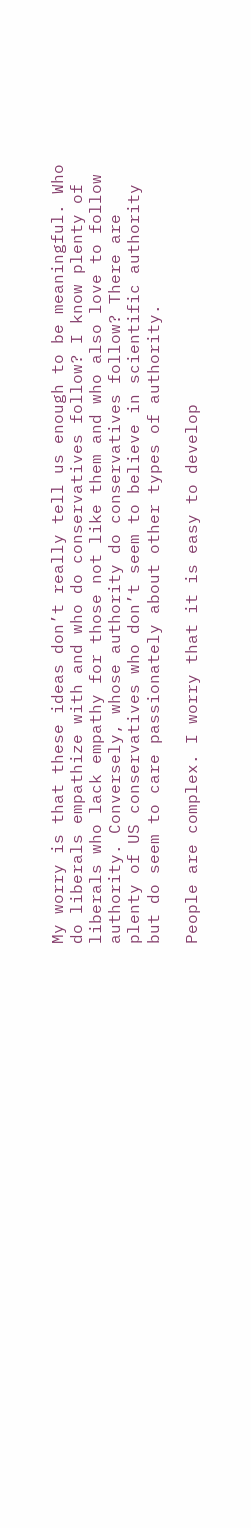My worry is that these ideas don’t really tell us enough to be meaningful. Who do liberals empathize with and who do conservatives follow? I know plenty of liberals who lack empathy for those not like them and who also love to follow authority. Conversely, whose authority do conservatives follow? There are plenty of US conservatives who don’t seem to believe in scientific authority but do seem to care passionately about other types of authority.

People are complex. I worry that it is easy to develop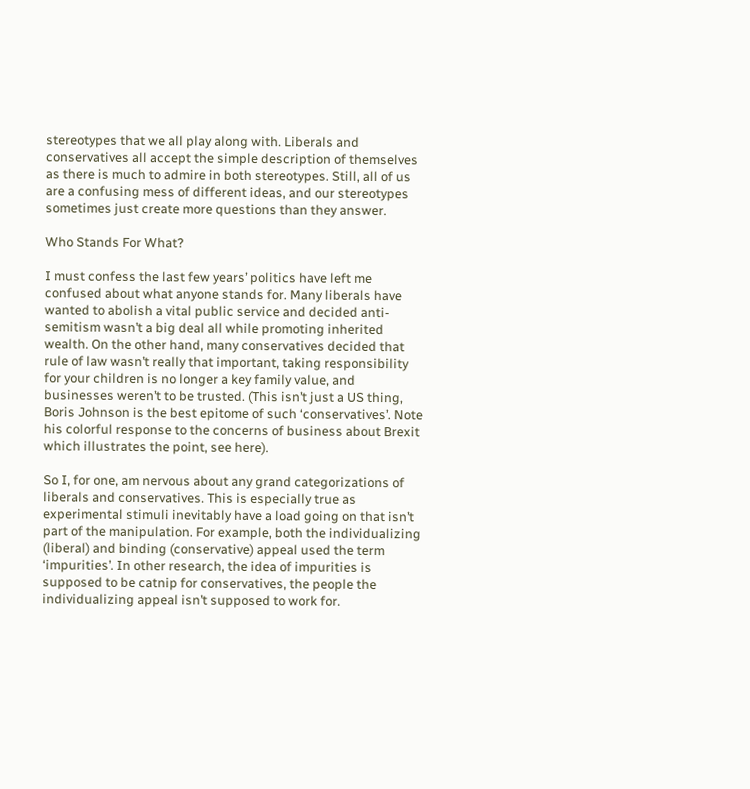stereotypes that we all play along with. Liberals and conservatives all accept the simple description of themselves as there is much to admire in both stereotypes. Still, all of us are a confusing mess of different ideas, and our stereotypes sometimes just create more questions than they answer.

Who Stands For What?

I must confess the last few years’ politics have left me confused about what anyone stands for. Many liberals have wanted to abolish a vital public service and decided anti-semitism wasn’t a big deal all while promoting inherited wealth. On the other hand, many conservatives decided that rule of law wasn’t really that important, taking responsibility for your children is no longer a key family value, and businesses weren’t to be trusted. (This isn’t just a US thing, Boris Johnson is the best epitome of such ‘conservatives’. Note his colorful response to the concerns of business about Brexit which illustrates the point, see here).

So I, for one, am nervous about any grand categorizations of liberals and conservatives. This is especially true as experimental stimuli inevitably have a load going on that isn’t part of the manipulation. For example, both the individualizing (liberal) and binding (conservative) appeal used the term ‘impurities’. In other research, the idea of impurities is supposed to be catnip for conservatives, the people the individualizing appeal isn’t supposed to work for.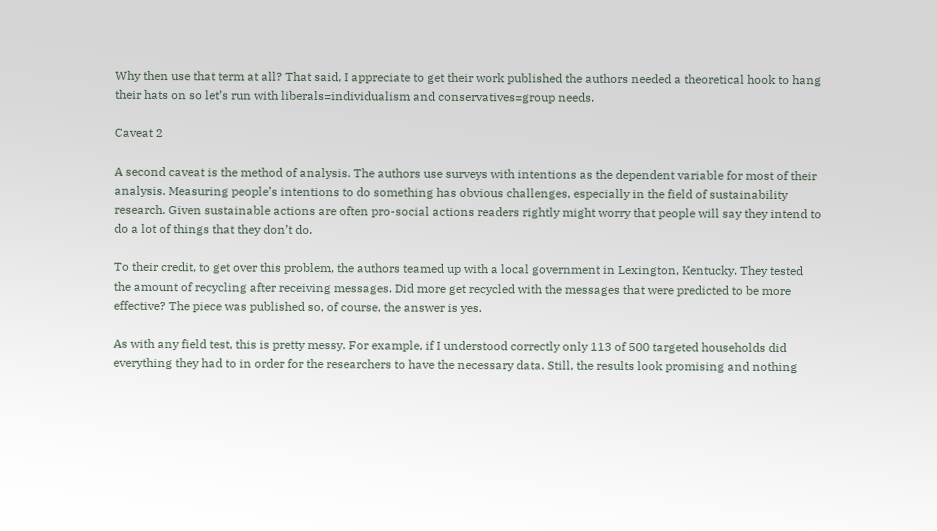Why then use that term at all? That said, I appreciate to get their work published the authors needed a theoretical hook to hang their hats on so let’s run with liberals=individualism and conservatives=group needs.

Caveat 2

A second caveat is the method of analysis. The authors use surveys with intentions as the dependent variable for most of their analysis. Measuring people’s intentions to do something has obvious challenges, especially in the field of sustainability research. Given sustainable actions are often pro-social actions readers rightly might worry that people will say they intend to do a lot of things that they don’t do.

To their credit, to get over this problem, the authors teamed up with a local government in Lexington, Kentucky. They tested the amount of recycling after receiving messages. Did more get recycled with the messages that were predicted to be more effective? The piece was published so, of course, the answer is yes.

As with any field test, this is pretty messy. For example, if I understood correctly only 113 of 500 targeted households did everything they had to in order for the researchers to have the necessary data. Still, the results look promising and nothing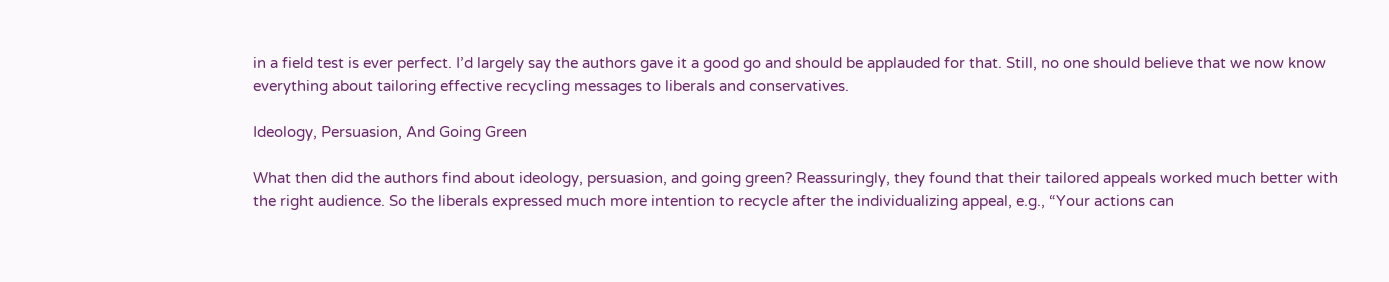in a field test is ever perfect. I’d largely say the authors gave it a good go and should be applauded for that. Still, no one should believe that we now know everything about tailoring effective recycling messages to liberals and conservatives.

Ideology, Persuasion, And Going Green

What then did the authors find about ideology, persuasion, and going green? Reassuringly, they found that their tailored appeals worked much better with the right audience. So the liberals expressed much more intention to recycle after the individualizing appeal, e.g., “Your actions can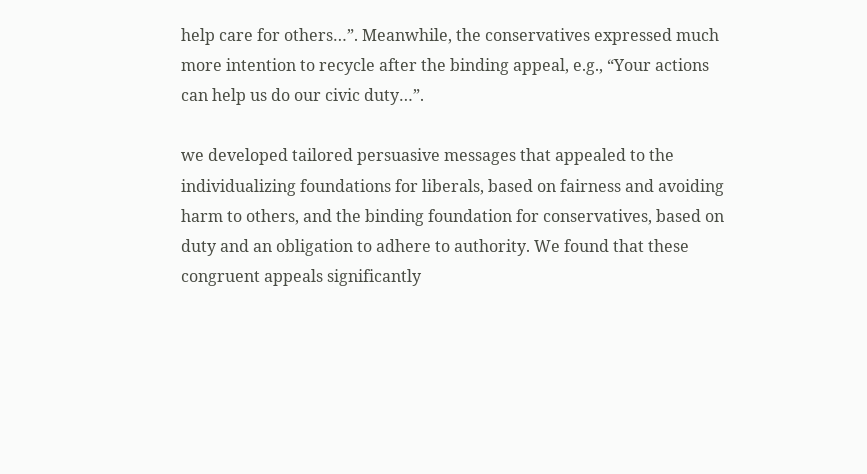help care for others…”. Meanwhile, the conservatives expressed much more intention to recycle after the binding appeal, e.g., “Your actions can help us do our civic duty…”.

we developed tailored persuasive messages that appealed to the individualizing foundations for liberals, based on fairness and avoiding harm to others, and the binding foundation for conservatives, based on duty and an obligation to adhere to authority. We found that these congruent appeals significantly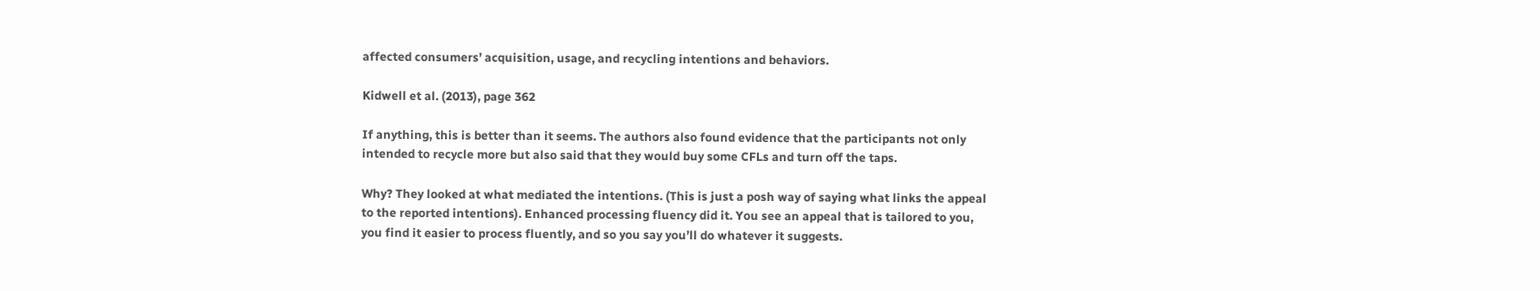affected consumers’ acquisition, usage, and recycling intentions and behaviors.

Kidwell et al. (2013), page 362

If anything, this is better than it seems. The authors also found evidence that the participants not only intended to recycle more but also said that they would buy some CFLs and turn off the taps.

Why? They looked at what mediated the intentions. (This is just a posh way of saying what links the appeal to the reported intentions). Enhanced processing fluency did it. You see an appeal that is tailored to you, you find it easier to process fluently, and so you say you’ll do whatever it suggests.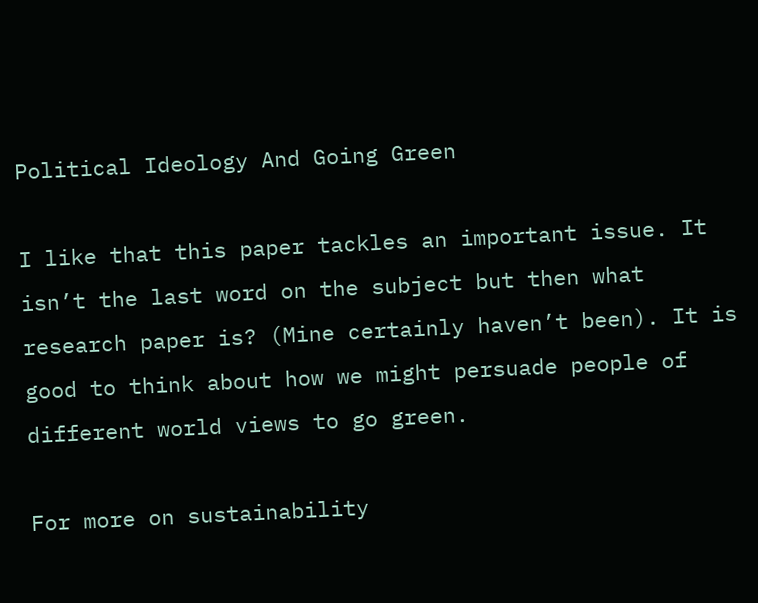Political Ideology And Going Green

I like that this paper tackles an important issue. It isn’t the last word on the subject but then what research paper is? (Mine certainly haven’t been). It is good to think about how we might persuade people of different world views to go green.

For more on sustainability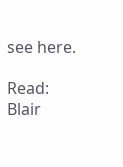see here.

Read: Blair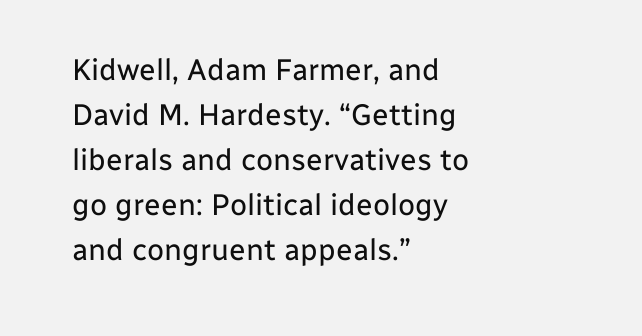Kidwell, Adam Farmer, and David M. Hardesty. “Getting liberals and conservatives to go green: Political ideology and congruent appeals.”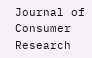Journal of Consumer Research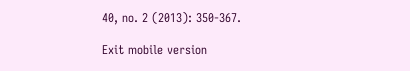40, no. 2 (2013): 350-367.

Exit mobile version